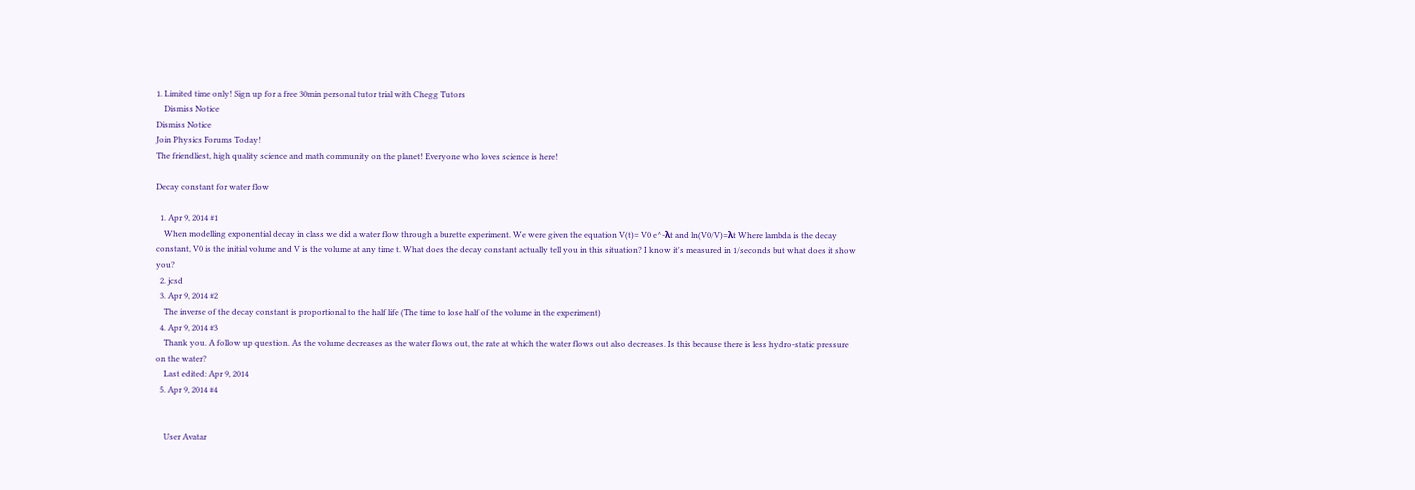1. Limited time only! Sign up for a free 30min personal tutor trial with Chegg Tutors
    Dismiss Notice
Dismiss Notice
Join Physics Forums Today!
The friendliest, high quality science and math community on the planet! Everyone who loves science is here!

Decay constant for water flow

  1. Apr 9, 2014 #1
    When modelling exponential decay in class we did a water flow through a burette experiment. We were given the equation V(t)= V0 e^-λt and ln(V0/V)=λt Where lambda is the decay constant, V0 is the initial volume and V is the volume at any time t. What does the decay constant actually tell you in this situation? I know it's measured in 1/seconds but what does it show you?
  2. jcsd
  3. Apr 9, 2014 #2
    The inverse of the decay constant is proportional to the half life (The time to lose half of the volume in the experiment)
  4. Apr 9, 2014 #3
    Thank you. A follow up question. As the volume decreases as the water flows out, the rate at which the water flows out also decreases. Is this because there is less hydro-static pressure on the water?
    Last edited: Apr 9, 2014
  5. Apr 9, 2014 #4


    User Avatar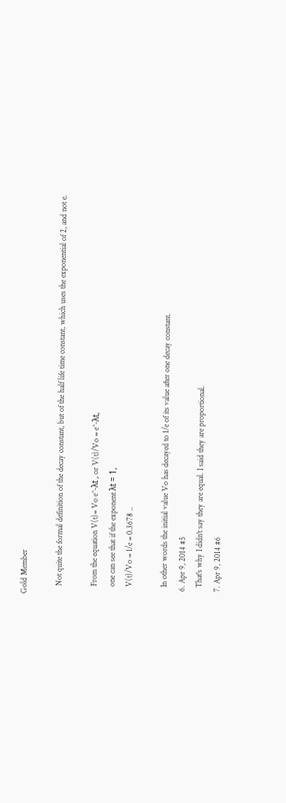Gold Member

    Not quite the formal definition of the decay constant, but of the half life time constant, which uses the exponential of 2, and not e.

    From the equation V(t)= Vo e^-λt , or V(t)/Vo = e^-λt,
    one can see that if the exponent λt = 1,
    V(t)/Vo = 1/e = 0.3678 ..

    In other words the initial value Vo has decayed to 1/e of its value after one decay constant.
  6. Apr 9, 2014 #5
    That's why I didn't say they are equal. I said they are proportional.
  7. Apr 9, 2014 #6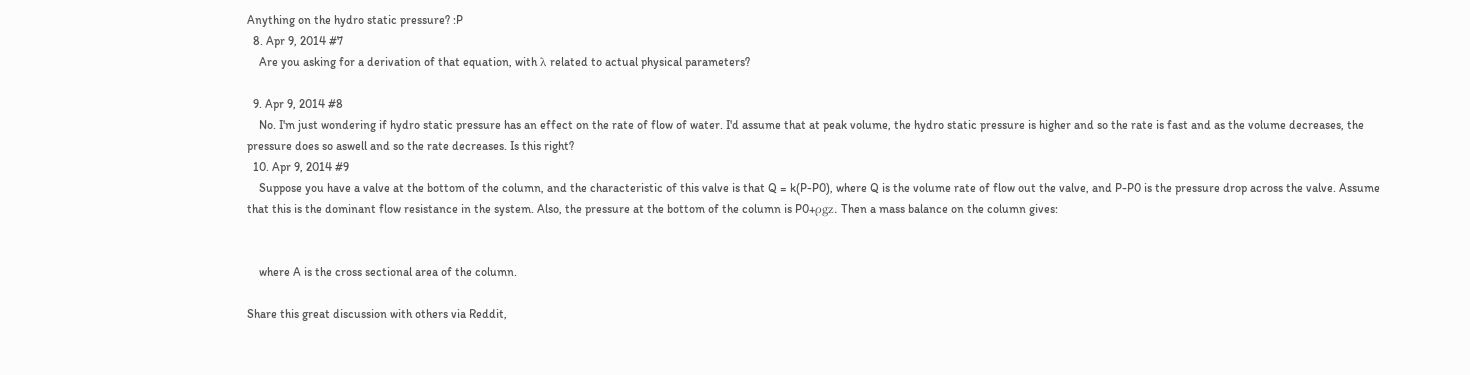Anything on the hydro static pressure? :P
  8. Apr 9, 2014 #7
    Are you asking for a derivation of that equation, with λ related to actual physical parameters?

  9. Apr 9, 2014 #8
    No. I'm just wondering if hydro static pressure has an effect on the rate of flow of water. I'd assume that at peak volume, the hydro static pressure is higher and so the rate is fast and as the volume decreases, the pressure does so aswell and so the rate decreases. Is this right?
  10. Apr 9, 2014 #9
    Suppose you have a valve at the bottom of the column, and the characteristic of this valve is that Q = k(P-P0), where Q is the volume rate of flow out the valve, and P-P0 is the pressure drop across the valve. Assume that this is the dominant flow resistance in the system. Also, the pressure at the bottom of the column is P0+ρgz. Then a mass balance on the column gives:


    where A is the cross sectional area of the column.

Share this great discussion with others via Reddit,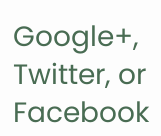Google+, Twitter, or Facebook